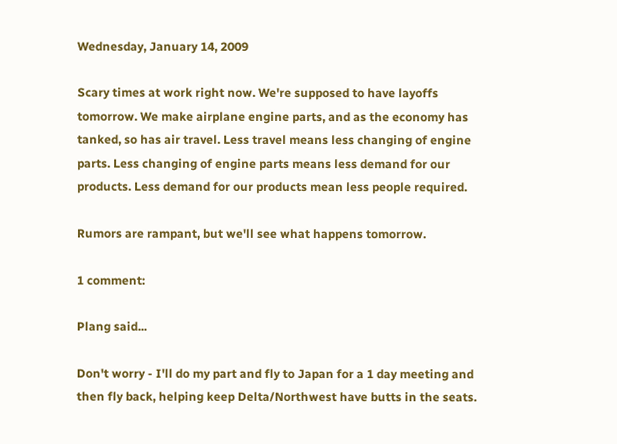Wednesday, January 14, 2009

Scary times at work right now. We're supposed to have layoffs tomorrow. We make airplane engine parts, and as the economy has tanked, so has air travel. Less travel means less changing of engine parts. Less changing of engine parts means less demand for our products. Less demand for our products mean less people required.

Rumors are rampant, but we'll see what happens tomorrow.

1 comment:

Plang said...

Don't worry - I'll do my part and fly to Japan for a 1 day meeting and then fly back, helping keep Delta/Northwest have butts in the seats.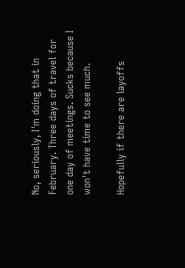No, seriously, I'm doing that in February. Three days of travel for one day of meetings. Sucks because I won't have time to see much.

Hopefully if there are layoffs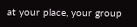at your place, your group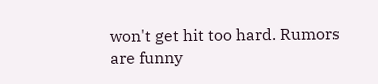won't get hit too hard. Rumors are funny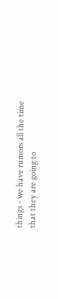things - we have rumors all the time that they are going to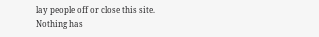lay people off or close this site. Nothing has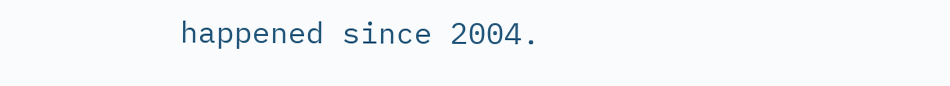happened since 2004.